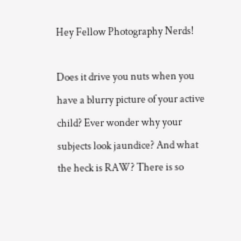Hey Fellow Photography Nerds!

Does it drive you nuts when you have a blurry picture of your active child? Ever wonder why your subjects look jaundice? And what the heck is RAW? There is so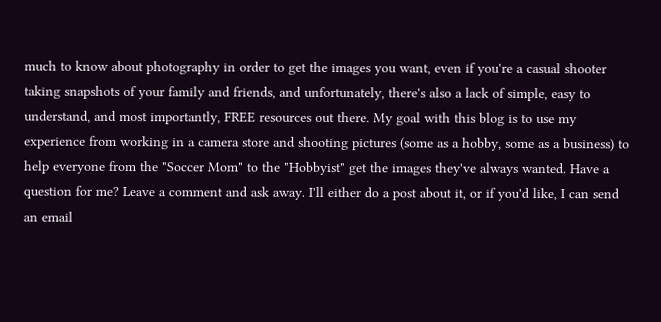much to know about photography in order to get the images you want, even if you're a casual shooter taking snapshots of your family and friends, and unfortunately, there's also a lack of simple, easy to understand, and most importantly, FREE resources out there. My goal with this blog is to use my experience from working in a camera store and shooting pictures (some as a hobby, some as a business) to help everyone from the "Soccer Mom" to the "Hobbyist" get the images they've always wanted. Have a question for me? Leave a comment and ask away. I'll either do a post about it, or if you'd like, I can send an email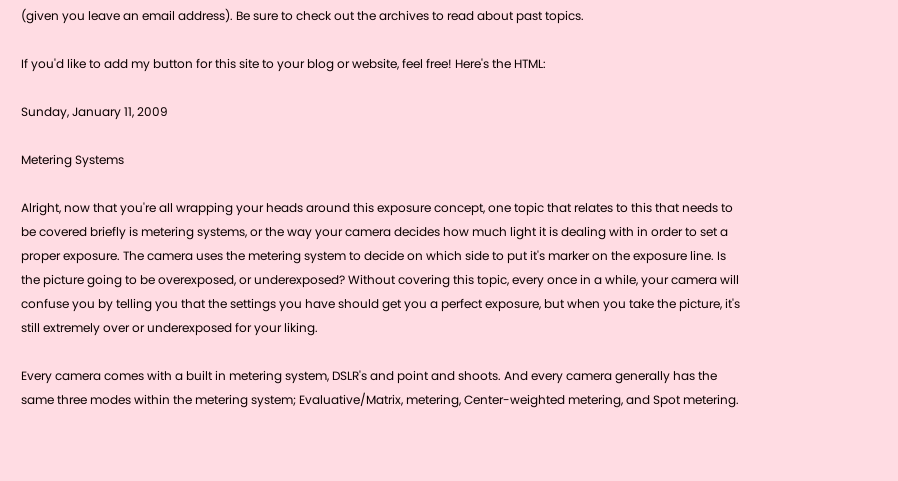(given you leave an email address). Be sure to check out the archives to read about past topics.

If you'd like to add my button for this site to your blog or website, feel free! Here's the HTML:

Sunday, January 11, 2009

Metering Systems

Alright, now that you're all wrapping your heads around this exposure concept, one topic that relates to this that needs to be covered briefly is metering systems, or the way your camera decides how much light it is dealing with in order to set a proper exposure. The camera uses the metering system to decide on which side to put it's marker on the exposure line. Is the picture going to be overexposed, or underexposed? Without covering this topic, every once in a while, your camera will confuse you by telling you that the settings you have should get you a perfect exposure, but when you take the picture, it's still extremely over or underexposed for your liking.

Every camera comes with a built in metering system, DSLR's and point and shoots. And every camera generally has the same three modes within the metering system; Evaluative/Matrix, metering, Center-weighted metering, and Spot metering.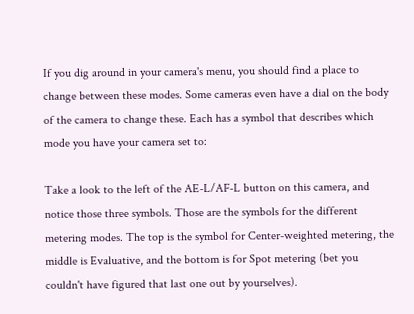If you dig around in your camera's menu, you should find a place to change between these modes. Some cameras even have a dial on the body of the camera to change these. Each has a symbol that describes which mode you have your camera set to:

Take a look to the left of the AE-L/AF-L button on this camera, and notice those three symbols. Those are the symbols for the different metering modes. The top is the symbol for Center-weighted metering, the middle is Evaluative, and the bottom is for Spot metering (bet you couldn't have figured that last one out by yourselves).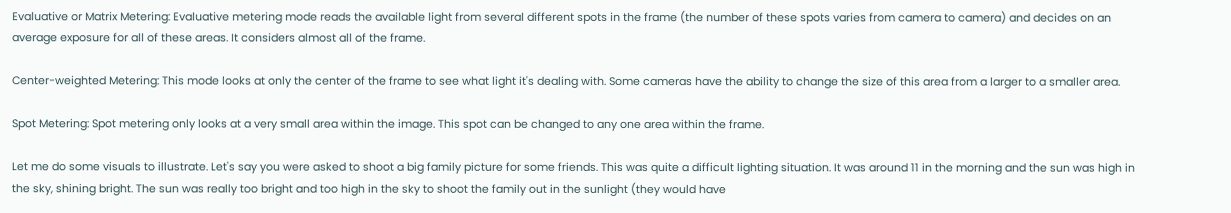Evaluative or Matrix Metering: Evaluative metering mode reads the available light from several different spots in the frame (the number of these spots varies from camera to camera) and decides on an average exposure for all of these areas. It considers almost all of the frame.

Center-weighted Metering: This mode looks at only the center of the frame to see what light it's dealing with. Some cameras have the ability to change the size of this area from a larger to a smaller area.

Spot Metering: Spot metering only looks at a very small area within the image. This spot can be changed to any one area within the frame.

Let me do some visuals to illustrate. Let's say you were asked to shoot a big family picture for some friends. This was quite a difficult lighting situation. It was around 11 in the morning and the sun was high in the sky, shining bright. The sun was really too bright and too high in the sky to shoot the family out in the sunlight (they would have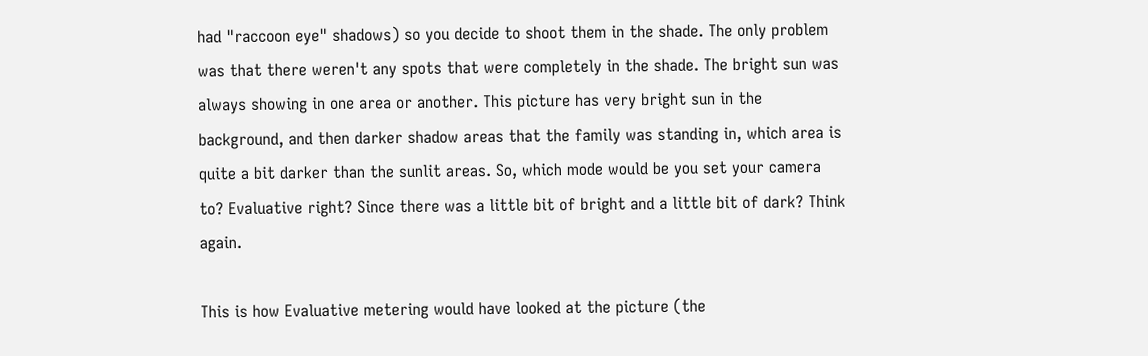had "raccoon eye" shadows) so you decide to shoot them in the shade. The only problem was that there weren't any spots that were completely in the shade. The bright sun was always showing in one area or another. This picture has very bright sun in the background, and then darker shadow areas that the family was standing in, which area is quite a bit darker than the sunlit areas. So, which mode would be you set your camera to? Evaluative right? Since there was a little bit of bright and a little bit of dark? Think again.

This is how Evaluative metering would have looked at the picture (the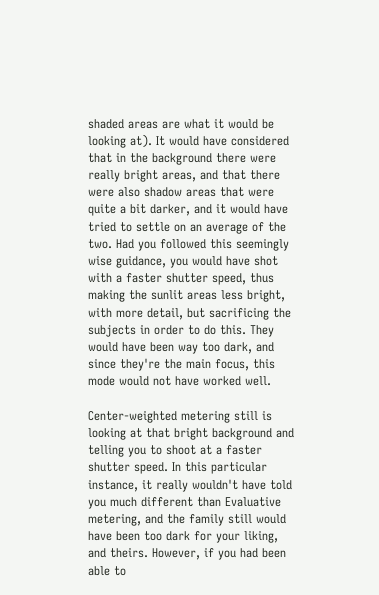shaded areas are what it would be looking at). It would have considered that in the background there were really bright areas, and that there were also shadow areas that were quite a bit darker, and it would have tried to settle on an average of the two. Had you followed this seemingly wise guidance, you would have shot with a faster shutter speed, thus making the sunlit areas less bright, with more detail, but sacrificing the subjects in order to do this. They would have been way too dark, and since they're the main focus, this mode would not have worked well.

Center-weighted metering still is looking at that bright background and telling you to shoot at a faster shutter speed. In this particular instance, it really wouldn't have told you much different than Evaluative metering, and the family still would have been too dark for your liking, and theirs. However, if you had been able to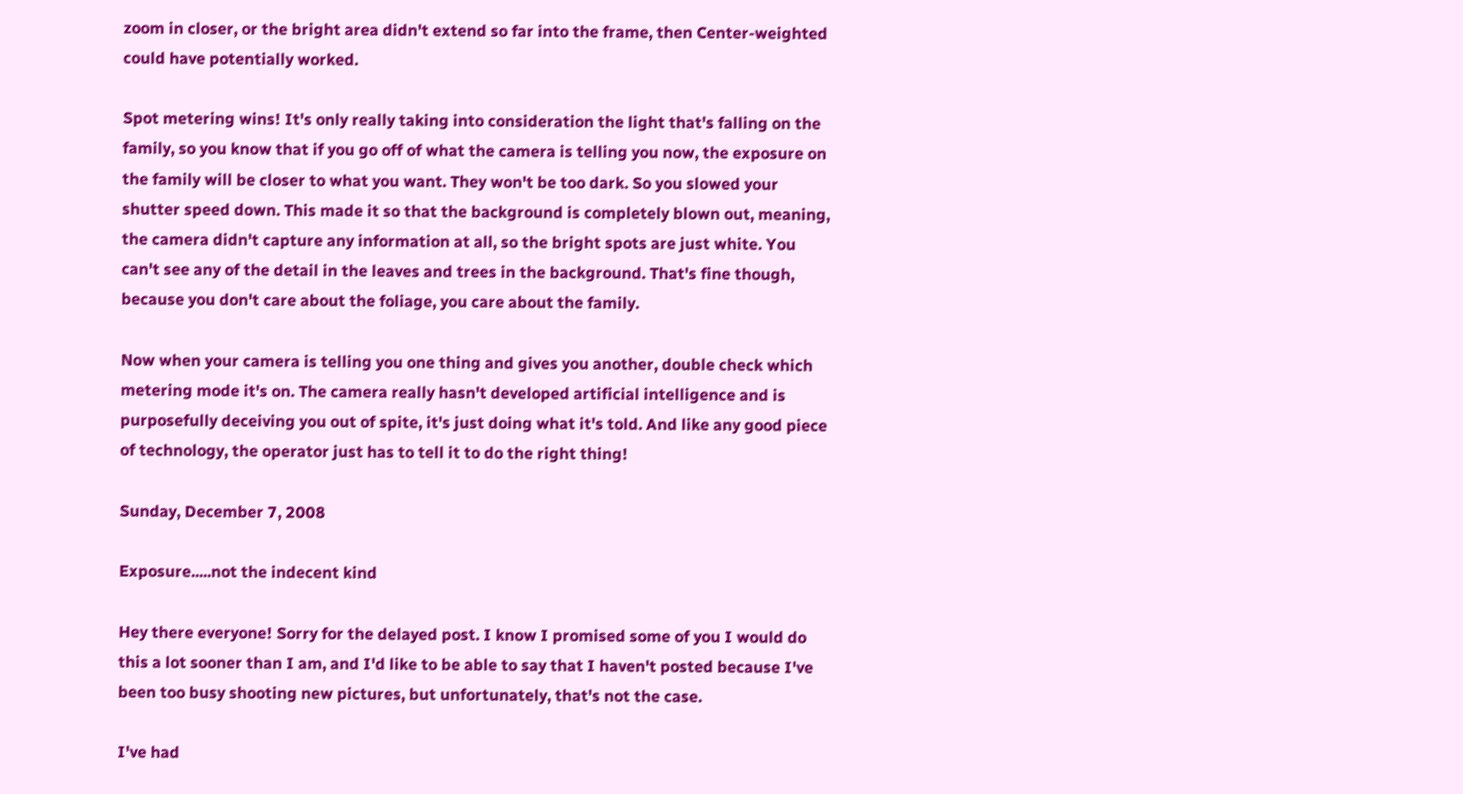zoom in closer, or the bright area didn't extend so far into the frame, then Center-weighted could have potentially worked.

Spot metering wins! It's only really taking into consideration the light that's falling on the family, so you know that if you go off of what the camera is telling you now, the exposure on the family will be closer to what you want. They won't be too dark. So you slowed your shutter speed down. This made it so that the background is completely blown out, meaning, the camera didn't capture any information at all, so the bright spots are just white. You can't see any of the detail in the leaves and trees in the background. That's fine though, because you don't care about the foliage, you care about the family.

Now when your camera is telling you one thing and gives you another, double check which metering mode it's on. The camera really hasn't developed artificial intelligence and is purposefully deceiving you out of spite, it's just doing what it's told. And like any good piece of technology, the operator just has to tell it to do the right thing!

Sunday, December 7, 2008

Exposure.....not the indecent kind

Hey there everyone! Sorry for the delayed post. I know I promised some of you I would do this a lot sooner than I am, and I'd like to be able to say that I haven't posted because I've been too busy shooting new pictures, but unfortunately, that's not the case.

I've had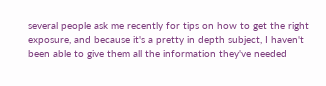several people ask me recently for tips on how to get the right exposure, and because it's a pretty in depth subject, I haven't been able to give them all the information they've needed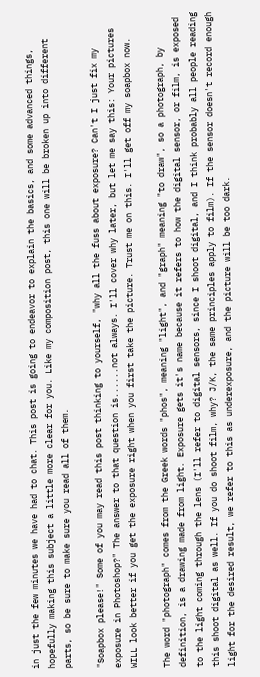in just the few minutes we have had to chat. This post is going to endeavor to explain the basics, and some advanced things, hopefully making this subject a little more clear for you. Like my composition post, this one will be broken up into different parts, so be sure to make sure you read all of them.

"Soapbox please!" Some of you may read this post thinking to yourself, "why all the fuss about exposure? Can't I just fix my exposure in Photoshop?" The answer to that question is......not always. I'll cover why later, but let me say this: Your pictures WILL look better if you get the exposure right when you first take the picture. Trust me on this. I'll get off my soapbox now.

The word "photograph" comes from the Greek words "phos", meaning "light", and "graph" meaning "to draw", so a photograph, by definition, is a drawing made from light. Exposure gets it's name because it refers to how the digital sensor, or film, is exposed to the light coming through the lens (I'll refer to digital sensors, since I shoot digital, and I think probably all people reading this shoot digital as well. If you do shoot film, why? J/K, the same principles apply to film). If the sensor doesn't record enough light for the desired result, we refer to this as underexposure, and the picture will be too dark.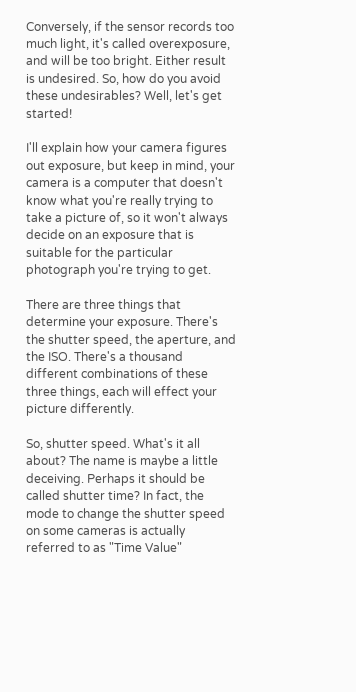Conversely, if the sensor records too much light, it's called overexposure, and will be too bright. Either result is undesired. So, how do you avoid these undesirables? Well, let's get started!

I'll explain how your camera figures out exposure, but keep in mind, your camera is a computer that doesn't know what you're really trying to take a picture of, so it won't always decide on an exposure that is suitable for the particular photograph you're trying to get.

There are three things that determine your exposure. There's the shutter speed, the aperture, and the ISO. There's a thousand different combinations of these three things, each will effect your picture differently.

So, shutter speed. What's it all about? The name is maybe a little deceiving. Perhaps it should be called shutter time? In fact, the mode to change the shutter speed on some cameras is actually referred to as "Time Value"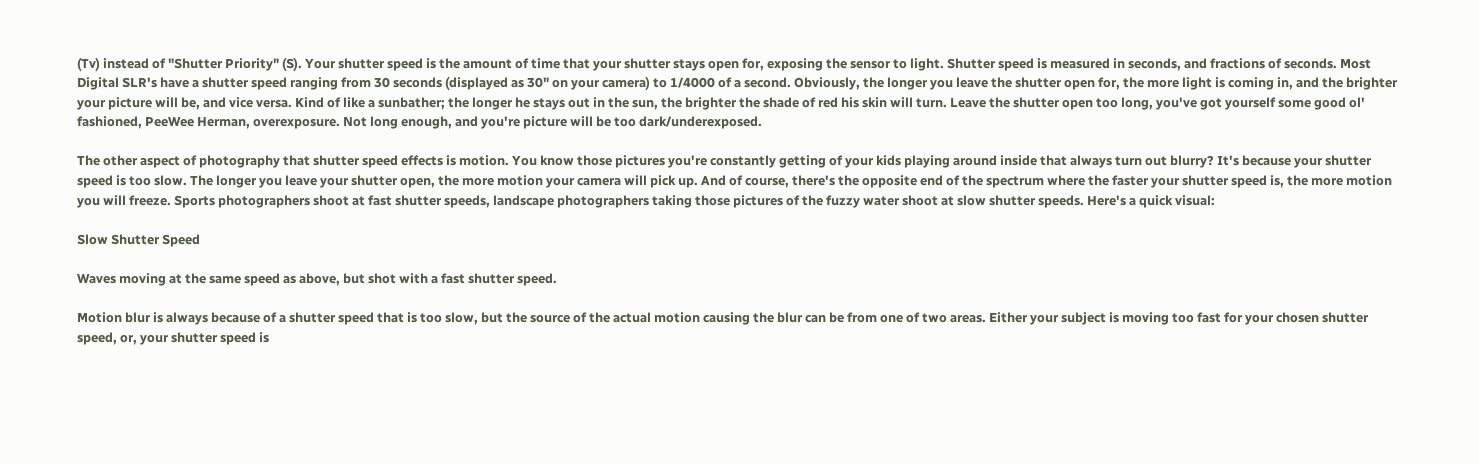(Tv) instead of "Shutter Priority" (S). Your shutter speed is the amount of time that your shutter stays open for, exposing the sensor to light. Shutter speed is measured in seconds, and fractions of seconds. Most Digital SLR's have a shutter speed ranging from 30 seconds (displayed as 30" on your camera) to 1/4000 of a second. Obviously, the longer you leave the shutter open for, the more light is coming in, and the brighter your picture will be, and vice versa. Kind of like a sunbather; the longer he stays out in the sun, the brighter the shade of red his skin will turn. Leave the shutter open too long, you've got yourself some good ol' fashioned, PeeWee Herman, overexposure. Not long enough, and you're picture will be too dark/underexposed.

The other aspect of photography that shutter speed effects is motion. You know those pictures you're constantly getting of your kids playing around inside that always turn out blurry? It's because your shutter speed is too slow. The longer you leave your shutter open, the more motion your camera will pick up. And of course, there's the opposite end of the spectrum where the faster your shutter speed is, the more motion you will freeze. Sports photographers shoot at fast shutter speeds, landscape photographers taking those pictures of the fuzzy water shoot at slow shutter speeds. Here's a quick visual:

Slow Shutter Speed

Waves moving at the same speed as above, but shot with a fast shutter speed.

Motion blur is always because of a shutter speed that is too slow, but the source of the actual motion causing the blur can be from one of two areas. Either your subject is moving too fast for your chosen shutter speed, or, your shutter speed is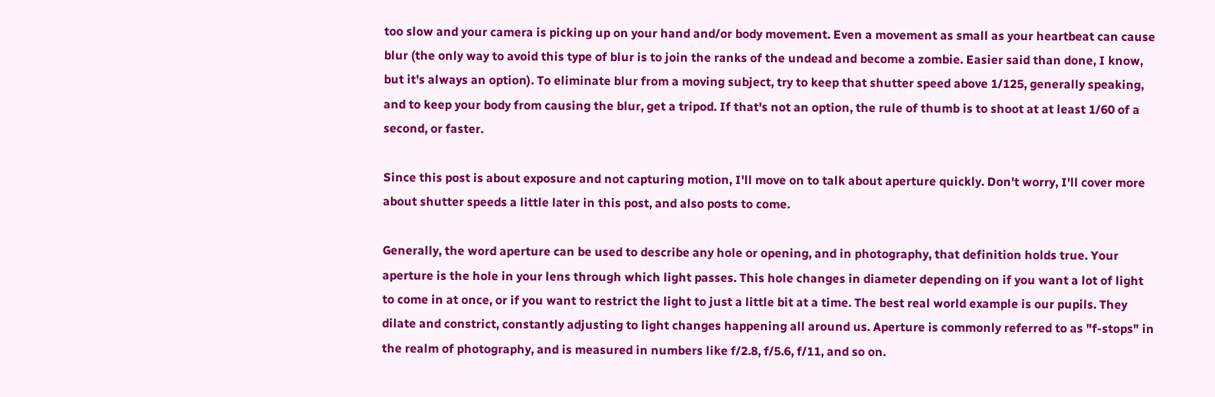too slow and your camera is picking up on your hand and/or body movement. Even a movement as small as your heartbeat can cause blur (the only way to avoid this type of blur is to join the ranks of the undead and become a zombie. Easier said than done, I know, but it's always an option). To eliminate blur from a moving subject, try to keep that shutter speed above 1/125, generally speaking, and to keep your body from causing the blur, get a tripod. If that's not an option, the rule of thumb is to shoot at at least 1/60 of a second, or faster.

Since this post is about exposure and not capturing motion, I'll move on to talk about aperture quickly. Don't worry, I'll cover more about shutter speeds a little later in this post, and also posts to come.

Generally, the word aperture can be used to describe any hole or opening, and in photography, that definition holds true. Your aperture is the hole in your lens through which light passes. This hole changes in diameter depending on if you want a lot of light to come in at once, or if you want to restrict the light to just a little bit at a time. The best real world example is our pupils. They dilate and constrict, constantly adjusting to light changes happening all around us. Aperture is commonly referred to as "f-stops" in the realm of photography, and is measured in numbers like f/2.8, f/5.6, f/11, and so on.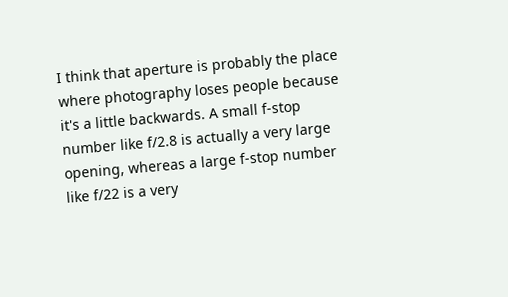I think that aperture is probably the place where photography loses people because it's a little backwards. A small f-stop number like f/2.8 is actually a very large opening, whereas a large f-stop number like f/22 is a very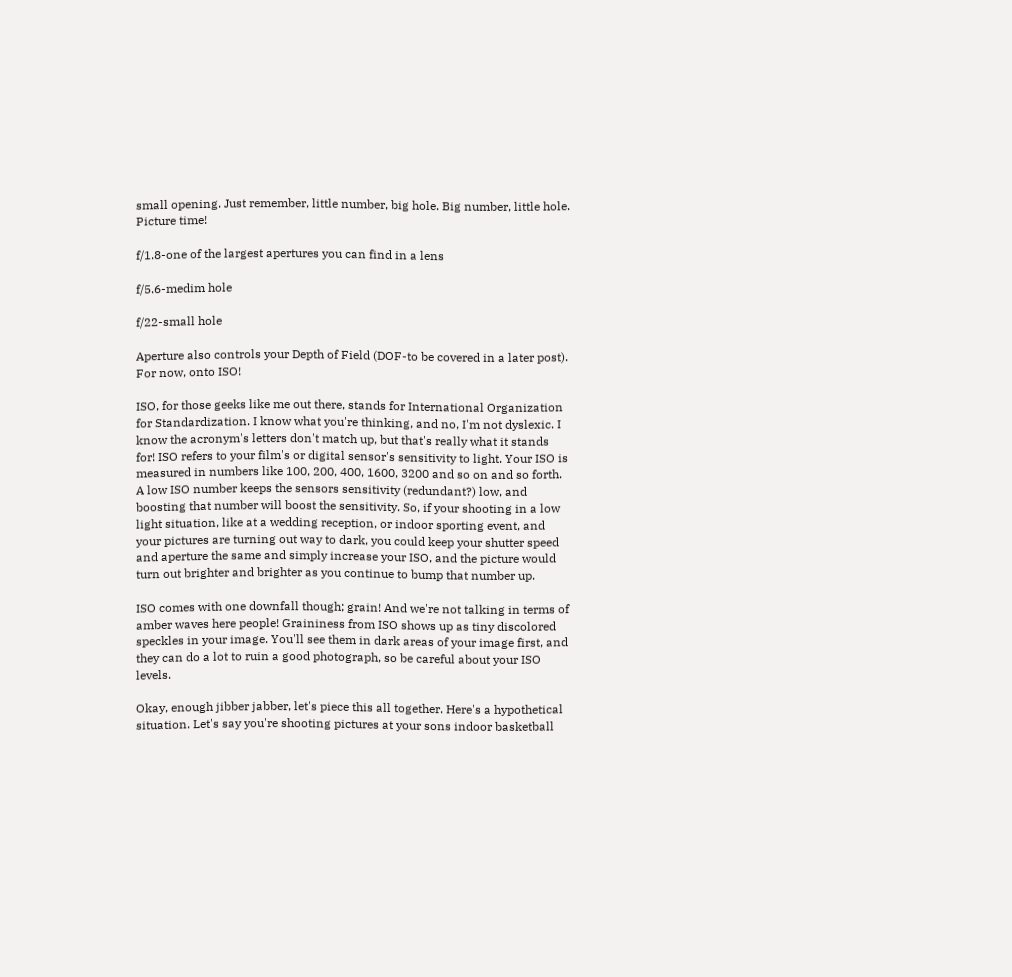small opening. Just remember, little number, big hole. Big number, little hole. Picture time!

f/1.8-one of the largest apertures you can find in a lens

f/5.6-medim hole

f/22-small hole

Aperture also controls your Depth of Field (DOF-to be covered in a later post). For now, onto ISO!

ISO, for those geeks like me out there, stands for International Organization for Standardization. I know what you're thinking, and no, I'm not dyslexic. I know the acronym's letters don't match up, but that's really what it stands for! ISO refers to your film's or digital sensor's sensitivity to light. Your ISO is measured in numbers like 100, 200, 400, 1600, 3200 and so on and so forth. A low ISO number keeps the sensors sensitivity (redundant?) low, and boosting that number will boost the sensitivity. So, if your shooting in a low light situation, like at a wedding reception, or indoor sporting event, and your pictures are turning out way to dark, you could keep your shutter speed and aperture the same and simply increase your ISO, and the picture would turn out brighter and brighter as you continue to bump that number up.

ISO comes with one downfall though; grain! And we're not talking in terms of amber waves here people! Graininess from ISO shows up as tiny discolored speckles in your image. You'll see them in dark areas of your image first, and they can do a lot to ruin a good photograph, so be careful about your ISO levels.

Okay, enough jibber jabber, let's piece this all together. Here's a hypothetical situation. Let's say you're shooting pictures at your sons indoor basketball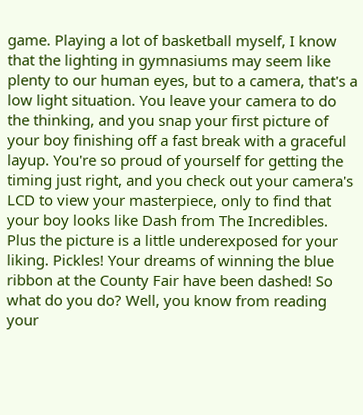game. Playing a lot of basketball myself, I know that the lighting in gymnasiums may seem like plenty to our human eyes, but to a camera, that's a low light situation. You leave your camera to do the thinking, and you snap your first picture of your boy finishing off a fast break with a graceful layup. You're so proud of yourself for getting the timing just right, and you check out your camera's LCD to view your masterpiece, only to find that your boy looks like Dash from The Incredibles. Plus the picture is a little underexposed for your liking. Pickles! Your dreams of winning the blue ribbon at the County Fair have been dashed! So what do you do? Well, you know from reading your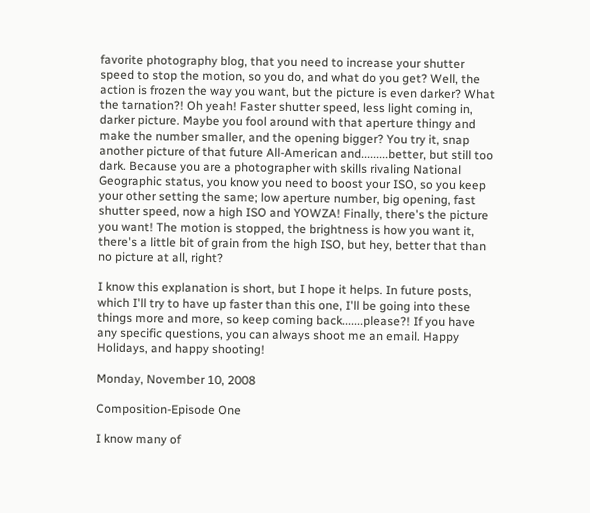favorite photography blog, that you need to increase your shutter speed to stop the motion, so you do, and what do you get? Well, the action is frozen the way you want, but the picture is even darker? What the tarnation?! Oh yeah! Faster shutter speed, less light coming in, darker picture. Maybe you fool around with that aperture thingy and make the number smaller, and the opening bigger? You try it, snap another picture of that future All-American and.........better, but still too dark. Because you are a photographer with skills rivaling National Geographic status, you know you need to boost your ISO, so you keep your other setting the same; low aperture number, big opening, fast shutter speed, now a high ISO and YOWZA! Finally, there's the picture you want! The motion is stopped, the brightness is how you want it, there's a little bit of grain from the high ISO, but hey, better that than no picture at all, right?

I know this explanation is short, but I hope it helps. In future posts, which I'll try to have up faster than this one, I'll be going into these things more and more, so keep coming back.......please?! If you have any specific questions, you can always shoot me an email. Happy Holidays, and happy shooting!

Monday, November 10, 2008

Composition-Episode One

I know many of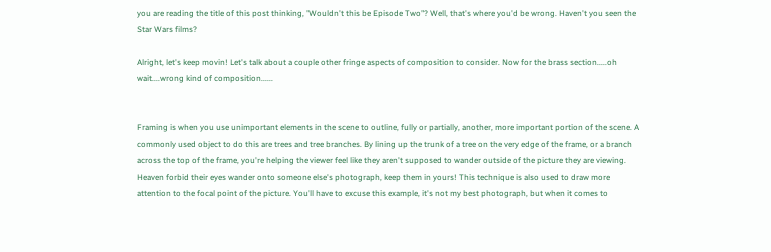you are reading the title of this post thinking, "Wouldn't this be Episode Two"? Well, that's where you'd be wrong. Haven't you seen the Star Wars films?

Alright, let's keep movin! Let's talk about a couple other fringe aspects of composition to consider. Now for the brass section.....oh wait....wrong kind of composition......


Framing is when you use unimportant elements in the scene to outline, fully or partially, another, more important portion of the scene. A commonly used object to do this are trees and tree branches. By lining up the trunk of a tree on the very edge of the frame, or a branch across the top of the frame, you're helping the viewer feel like they aren't supposed to wander outside of the picture they are viewing. Heaven forbid their eyes wander onto someone else's photograph, keep them in yours! This technique is also used to draw more attention to the focal point of the picture. You'll have to excuse this example, it's not my best photograph, but when it comes to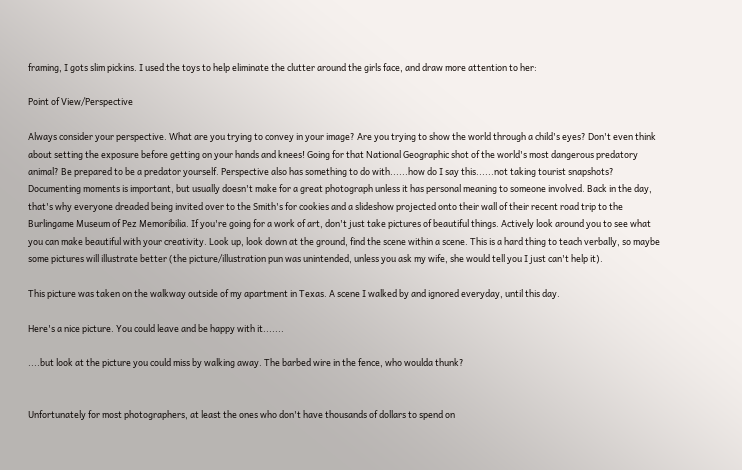framing, I gots slim pickins. I used the toys to help eliminate the clutter around the girls face, and draw more attention to her:

Point of View/Perspective

Always consider your perspective. What are you trying to convey in your image? Are you trying to show the world through a child's eyes? Don't even think about setting the exposure before getting on your hands and knees! Going for that National Geographic shot of the world's most dangerous predatory animal? Be prepared to be a predator yourself. Perspective also has something to do with......how do I say this......not taking tourist snapshots? Documenting moments is important, but usually doesn't make for a great photograph unless it has personal meaning to someone involved. Back in the day, that's why everyone dreaded being invited over to the Smith's for cookies and a slideshow projected onto their wall of their recent road trip to the Burlingame Museum of Pez Memoribilia. If you're going for a work of art, don't just take pictures of beautiful things. Actively look around you to see what you can make beautiful with your creativity. Look up, look down at the ground, find the scene within a scene. This is a hard thing to teach verbally, so maybe some pictures will illustrate better (the picture/illustration pun was unintended, unless you ask my wife, she would tell you I just can't help it).

This picture was taken on the walkway outside of my apartment in Texas. A scene I walked by and ignored everyday, until this day.

Here's a nice picture. You could leave and be happy with it.......

....but look at the picture you could miss by walking away. The barbed wire in the fence, who woulda thunk?


Unfortunately for most photographers, at least the ones who don't have thousands of dollars to spend on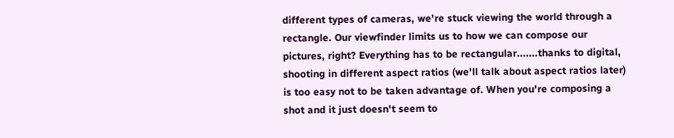different types of cameras, we're stuck viewing the world through a rectangle. Our viewfinder limits us to how we can compose our pictures, right? Everything has to be rectangular.......thanks to digital, shooting in different aspect ratios (we'll talk about aspect ratios later) is too easy not to be taken advantage of. When you're composing a shot and it just doesn't seem to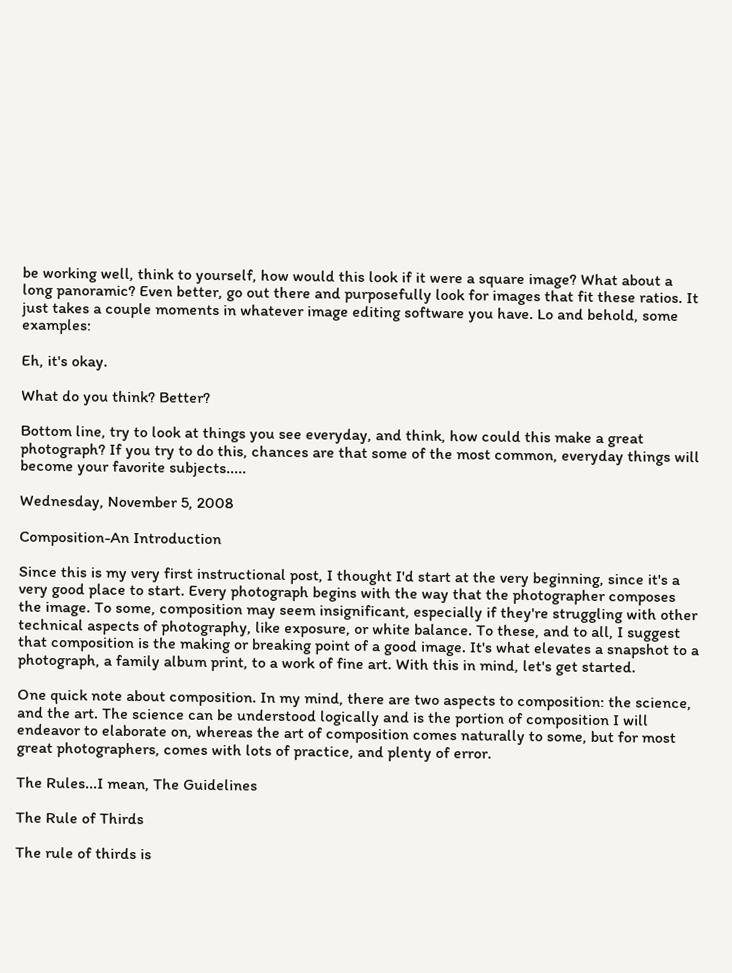be working well, think to yourself, how would this look if it were a square image? What about a long panoramic? Even better, go out there and purposefully look for images that fit these ratios. It just takes a couple moments in whatever image editing software you have. Lo and behold, some examples:

Eh, it's okay.

What do you think? Better?

Bottom line, try to look at things you see everyday, and think, how could this make a great photograph? If you try to do this, chances are that some of the most common, everyday things will become your favorite subjects.....

Wednesday, November 5, 2008

Composition-An Introduction

Since this is my very first instructional post, I thought I'd start at the very beginning, since it's a very good place to start. Every photograph begins with the way that the photographer composes the image. To some, composition may seem insignificant, especially if they're struggling with other technical aspects of photography, like exposure, or white balance. To these, and to all, I suggest that composition is the making or breaking point of a good image. It's what elevates a snapshot to a photograph, a family album print, to a work of fine art. With this in mind, let's get started.

One quick note about composition. In my mind, there are two aspects to composition: the science, and the art. The science can be understood logically and is the portion of composition I will endeavor to elaborate on, whereas the art of composition comes naturally to some, but for most great photographers, comes with lots of practice, and plenty of error.

The Rules...I mean, The Guidelines

The Rule of Thirds

The rule of thirds is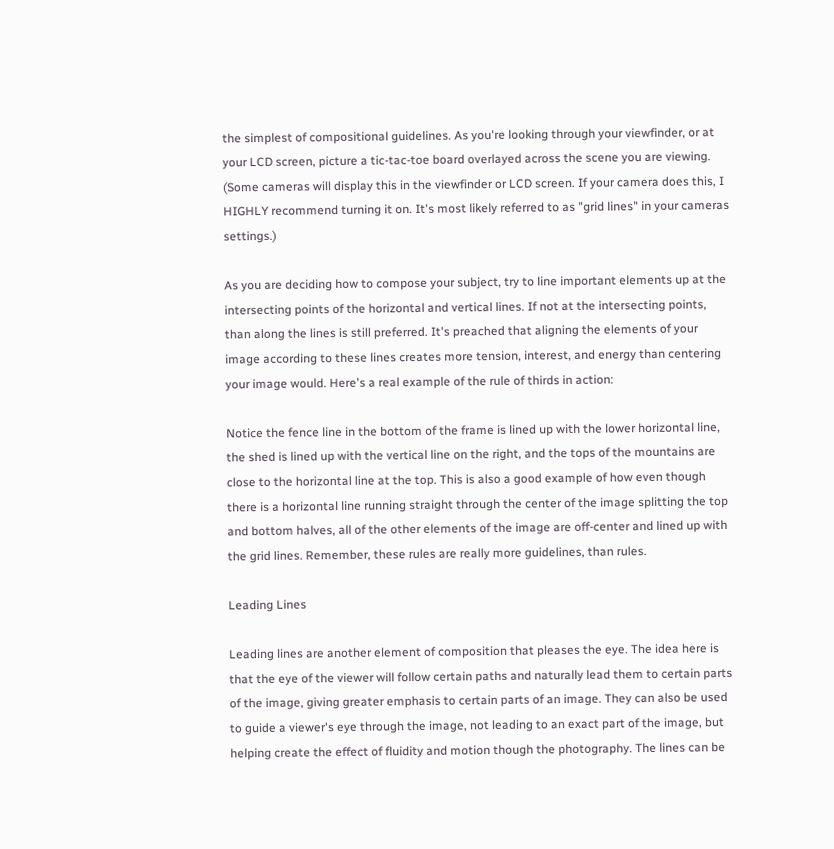the simplest of compositional guidelines. As you're looking through your viewfinder, or at your LCD screen, picture a tic-tac-toe board overlayed across the scene you are viewing. (Some cameras will display this in the viewfinder or LCD screen. If your camera does this, I HIGHLY recommend turning it on. It's most likely referred to as "grid lines" in your cameras settings.)

As you are deciding how to compose your subject, try to line important elements up at the intersecting points of the horizontal and vertical lines. If not at the intersecting points, than along the lines is still preferred. It's preached that aligning the elements of your image according to these lines creates more tension, interest, and energy than centering your image would. Here's a real example of the rule of thirds in action:

Notice the fence line in the bottom of the frame is lined up with the lower horizontal line, the shed is lined up with the vertical line on the right, and the tops of the mountains are close to the horizontal line at the top. This is also a good example of how even though there is a horizontal line running straight through the center of the image splitting the top and bottom halves, all of the other elements of the image are off-center and lined up with the grid lines. Remember, these rules are really more guidelines, than rules.

Leading Lines

Leading lines are another element of composition that pleases the eye. The idea here is that the eye of the viewer will follow certain paths and naturally lead them to certain parts of the image, giving greater emphasis to certain parts of an image. They can also be used to guide a viewer's eye through the image, not leading to an exact part of the image, but helping create the effect of fluidity and motion though the photography. The lines can be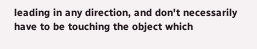leading in any direction, and don't necessarily have to be touching the object which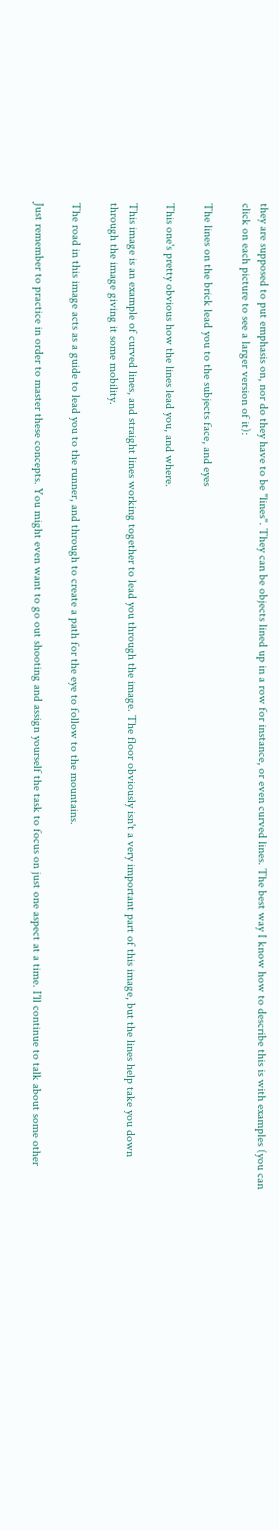they are supposed to put emphasis on, nor do they have to be "lines". They can be objects lined up in a row for instance, or even curved lines. The best way I know how to describe this is with examples (you can click on each picture to see a larger version of it):

The lines on the brick lead you to the subjects face, and eyes

This one's pretty obvious how the lines lead you, and where.

This image is an example of curved lines, and straight lines working together to lead you through the image. The floor obviously isn't a very important part of this image, but the lines help take you down through the image giving it some mobility.

The road in this image acts as a guide to lead you to the runner, and through to create a path for the eye to follow to the mountains.

Just remember to practice in order to master these concepts. You might even want to go out shooting and assign yourself the task to focus on just one aspect at a time. I'll continue to talk about some other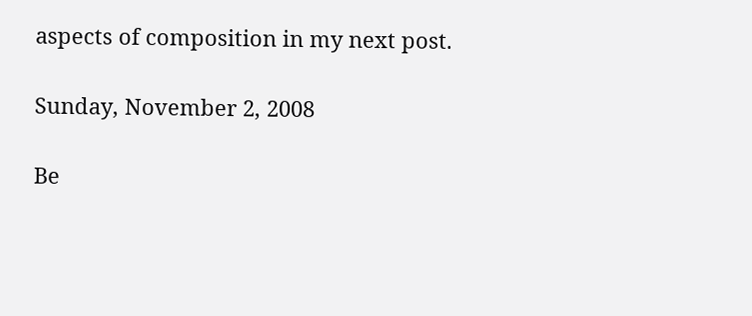aspects of composition in my next post.

Sunday, November 2, 2008

Be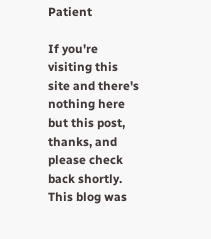Patient

If you're visiting this site and there's nothing here but this post, thanks, and please check back shortly. This blog was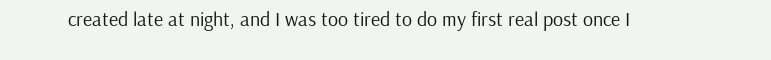created late at night, and I was too tired to do my first real post once I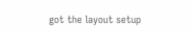got the layout setup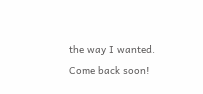the way I wanted. Come back soon!